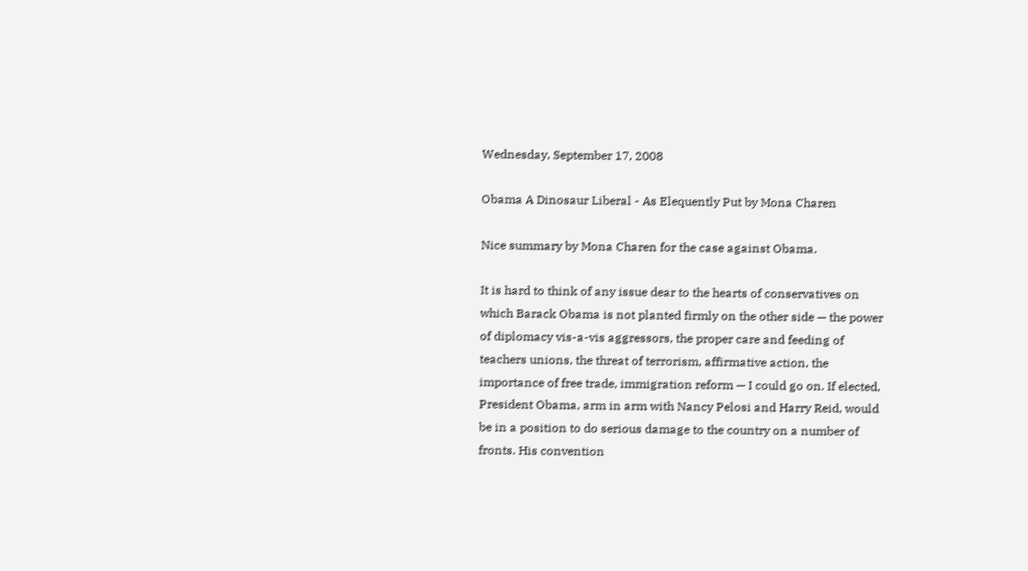Wednesday, September 17, 2008

Obama A Dinosaur Liberal - As Elequently Put by Mona Charen

Nice summary by Mona Charen for the case against Obama.

It is hard to think of any issue dear to the hearts of conservatives on which Barack Obama is not planted firmly on the other side — the power of diplomacy vis-a-vis aggressors, the proper care and feeding of teachers unions, the threat of terrorism, affirmative action, the importance of free trade, immigration reform — I could go on. If elected, President Obama, arm in arm with Nancy Pelosi and Harry Reid, would be in a position to do serious damage to the country on a number of fronts. His convention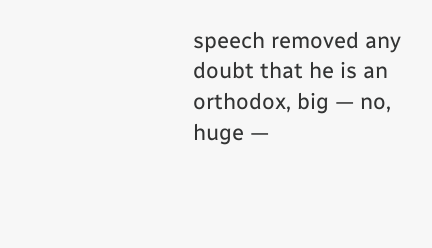speech removed any doubt that he is an orthodox, big — no, huge —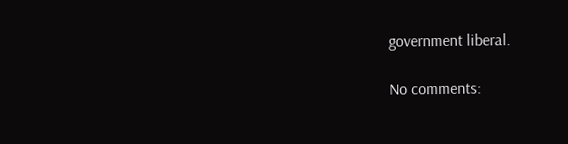government liberal.

No comments: